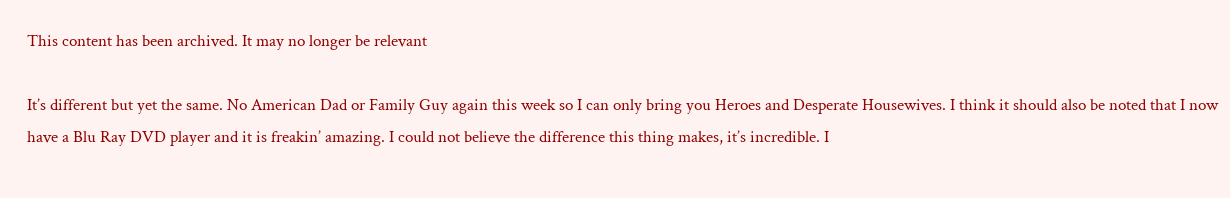This content has been archived. It may no longer be relevant

It’s different but yet the same. No American Dad or Family Guy again this week so I can only bring you Heroes and Desperate Housewives. I think it should also be noted that I now have a Blu Ray DVD player and it is freakin’ amazing. I could not believe the difference this thing makes, it’s incredible. I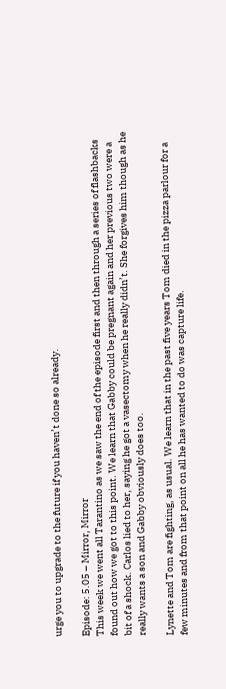urge you to upgrade to the future if you haven’t done so already.

Episode: 5.05 – Mirror, Mirror
This week we went all Tarantino as we saw the end of the episode first and then through a series of flashbacks found out how we got to this point. We learn that Gabby could be pregnant again and her previous two were a bit of a shock. Carlos lied to her, saying he got a vasectomy when he really didn’t. She forgives him though as he really wants a son and Gabby obviously does too.

Lynette and Tom are fighting, as usual. We learn that in the past five years Tom died in the pizza parlour for a few minutes and from that point on all he has wanted to do was capture life.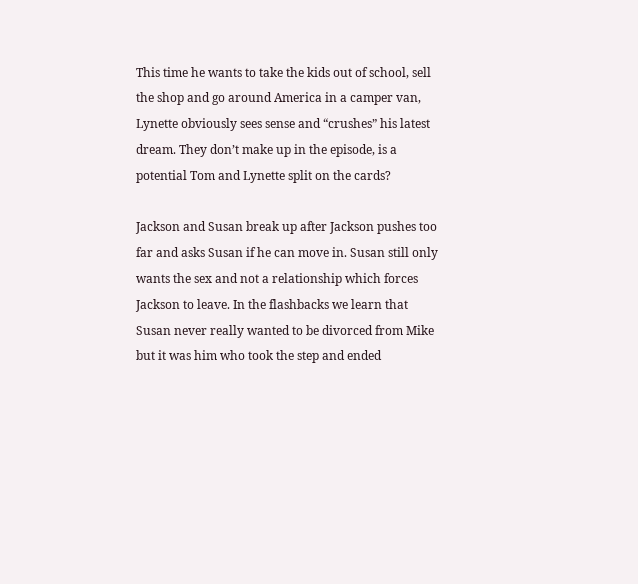This time he wants to take the kids out of school, sell the shop and go around America in a camper van, Lynette obviously sees sense and “crushes” his latest dream. They don’t make up in the episode, is a potential Tom and Lynette split on the cards?

Jackson and Susan break up after Jackson pushes too far and asks Susan if he can move in. Susan still only wants the sex and not a relationship which forces Jackson to leave. In the flashbacks we learn that Susan never really wanted to be divorced from Mike but it was him who took the step and ended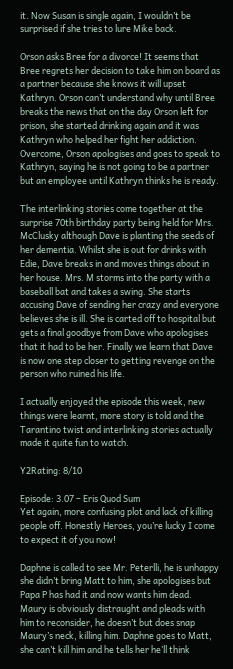it. Now Susan is single again, I wouldn’t be surprised if she tries to lure Mike back.

Orson asks Bree for a divorce! It seems that Bree regrets her decision to take him on board as a partner because she knows it will upset Kathryn. Orson can’t understand why until Bree breaks the news that on the day Orson left for prison, she started drinking again and it was Kathryn who helped her fight her addiction. Overcome, Orson apologises and goes to speak to Kathryn, saying he is not going to be a partner but an employee until Kathryn thinks he is ready.

The interlinking stories come together at the surprise 70th birthday party being held for Mrs. McClusky although Dave is planting the seeds of her dementia. Whilst she is out for drinks with Edie, Dave breaks in and moves things about in her house. Mrs. M storms into the party with a baseball bat and takes a swing. She starts accusing Dave of sending her crazy and everyone believes she is ill. She is carted off to hospital but gets a final goodbye from Dave who apologises that it had to be her. Finally we learn that Dave is now one step closer to getting revenge on the person who ruined his life.

I actually enjoyed the episode this week, new things were learnt, more story is told and the Tarantino twist and interlinking stories actually made it quite fun to watch.

Y2Rating: 8/10

Episode: 3.07 – Eris Quod Sum
Yet again, more confusing plot and lack of killing people off. Honestly Heroes, you’re lucky I come to expect it of you now!

Daphne is called to see Mr. Peterlli, he is unhappy she didn’t bring Matt to him, she apologises but Papa P has had it and now wants him dead. Maury is obviously distraught and pleads with him to reconsider, he doesn’t but does snap Maury’s neck, killing him. Daphne goes to Matt, she can’t kill him and he tells her he’ll think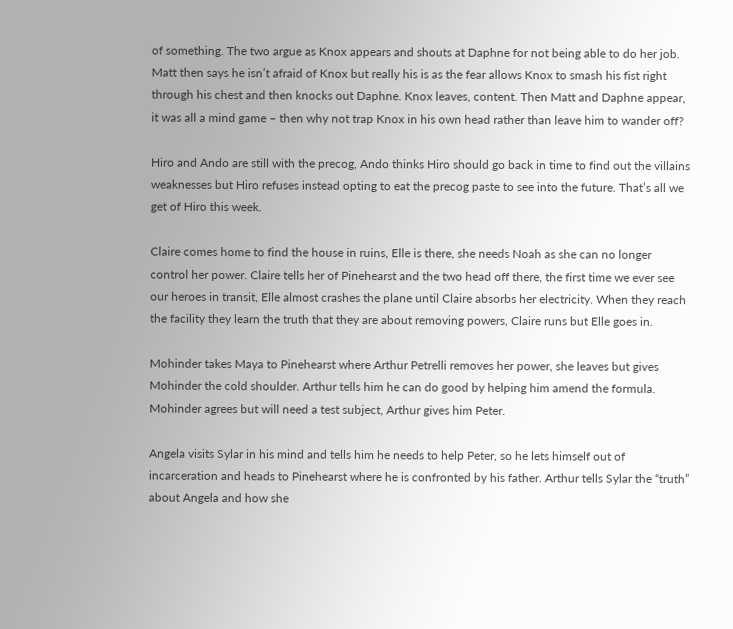of something. The two argue as Knox appears and shouts at Daphne for not being able to do her job. Matt then says he isn’t afraid of Knox but really his is as the fear allows Knox to smash his fist right through his chest and then knocks out Daphne. Knox leaves, content. Then Matt and Daphne appear, it was all a mind game – then why not trap Knox in his own head rather than leave him to wander off?

Hiro and Ando are still with the precog, Ando thinks Hiro should go back in time to find out the villains weaknesses but Hiro refuses instead opting to eat the precog paste to see into the future. That’s all we get of Hiro this week.

Claire comes home to find the house in ruins, Elle is there, she needs Noah as she can no longer control her power. Claire tells her of Pinehearst and the two head off there, the first time we ever see our heroes in transit, Elle almost crashes the plane until Claire absorbs her electricity. When they reach the facility they learn the truth that they are about removing powers, Claire runs but Elle goes in.

Mohinder takes Maya to Pinehearst where Arthur Petrelli removes her power, she leaves but gives Mohinder the cold shoulder. Arthur tells him he can do good by helping him amend the formula. Mohinder agrees but will need a test subject, Arthur gives him Peter.

Angela visits Sylar in his mind and tells him he needs to help Peter, so he lets himself out of incarceration and heads to Pinehearst where he is confronted by his father. Arthur tells Sylar the “truth” about Angela and how she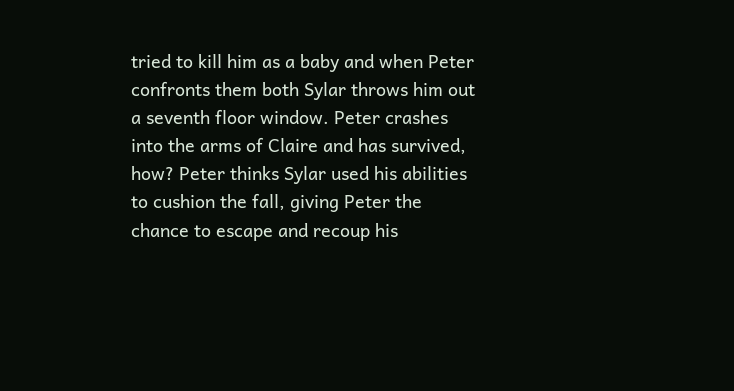tried to kill him as a baby and when Peter confronts them both Sylar throws him out a seventh floor window. Peter crashes into the arms of Claire and has survived, how? Peter thinks Sylar used his abilities to cushion the fall, giving Peter the chance to escape and recoup his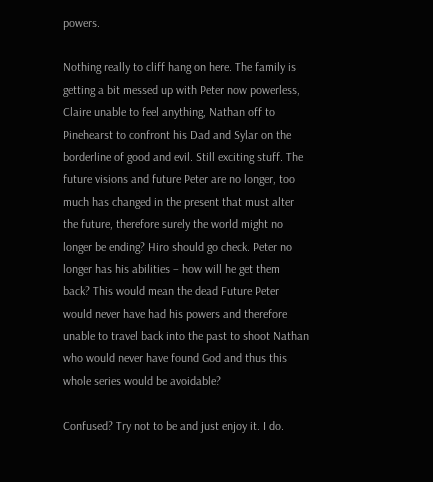powers.

Nothing really to cliff hang on here. The family is getting a bit messed up with Peter now powerless, Claire unable to feel anything, Nathan off to Pinehearst to confront his Dad and Sylar on the borderline of good and evil. Still exciting stuff. The future visions and future Peter are no longer, too much has changed in the present that must alter the future, therefore surely the world might no longer be ending? Hiro should go check. Peter no longer has his abilities – how will he get them back? This would mean the dead Future Peter would never have had his powers and therefore unable to travel back into the past to shoot Nathan who would never have found God and thus this whole series would be avoidable?

Confused? Try not to be and just enjoy it. I do.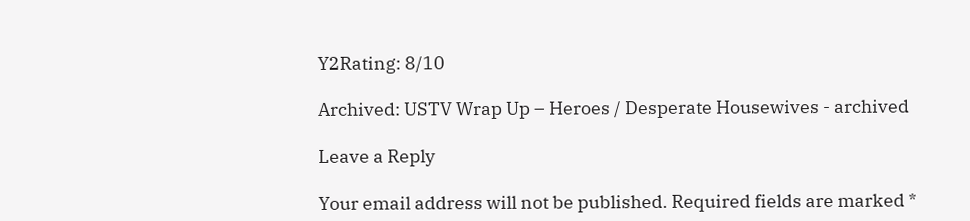Y2Rating: 8/10

Archived: USTV Wrap Up – Heroes / Desperate Housewives - archived

Leave a Reply

Your email address will not be published. Required fields are marked *